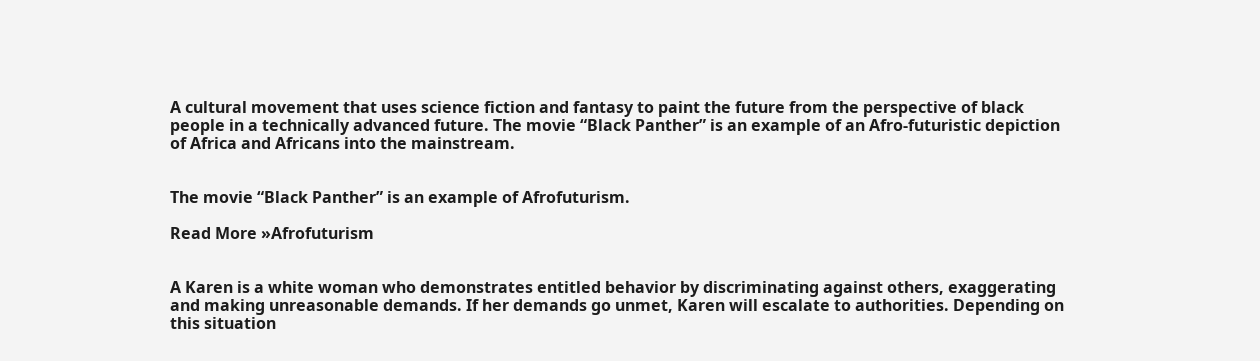A cultural movement that uses science fiction and fantasy to paint the future from the perspective of black people in a technically advanced future. The movie “Black Panther” is an example of an Afro-futuristic depiction of Africa and Africans into the mainstream.


The movie “Black Panther” is an example of Afrofuturism.

Read More »Afrofuturism


A Karen is a white woman who demonstrates entitled behavior by discriminating against others, exaggerating and making unreasonable demands. If her demands go unmet, Karen will escalate to authorities. Depending on this situation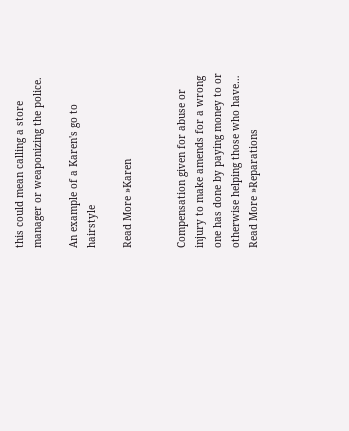this could mean calling a store manager or weaponizing the police.

An example of a Karen's go to hairstyle

Read More »Karen


Compensation given for abuse or injury to make amends for a wrong one has done by paying money to or otherwise helping those who have… Read More »Reparations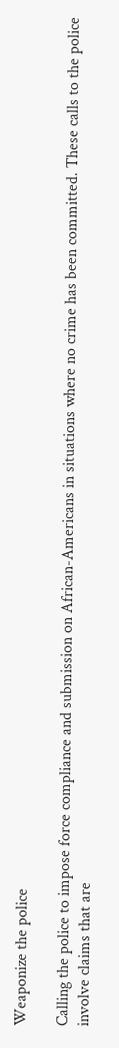Weaponize the police

Calling the police to impose force compliance and submission on African-Americans in situations where no crime has been committed. These calls to the police involve claims that are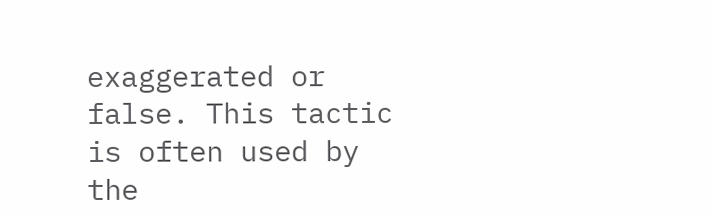exaggerated or false. This tactic is often used by the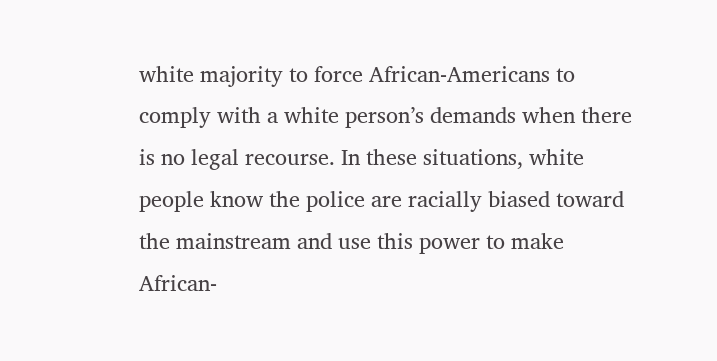white majority to force African-Americans to comply with a white person’s demands when there is no legal recourse. In these situations, white people know the police are racially biased toward the mainstream and use this power to make African-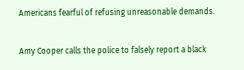Americans fearful of refusing unreasonable demands.

Amy Cooper calls the police to falsely report a black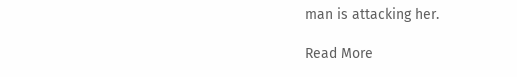man is attacking her.

Read More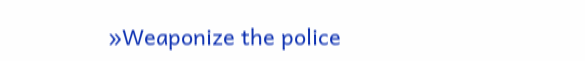»Weaponize the police